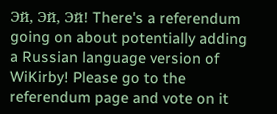Эй, Эй, Эй! There's a referendum going on about potentially adding a Russian language version of WiKirby! Please go to the referendum page and vote on it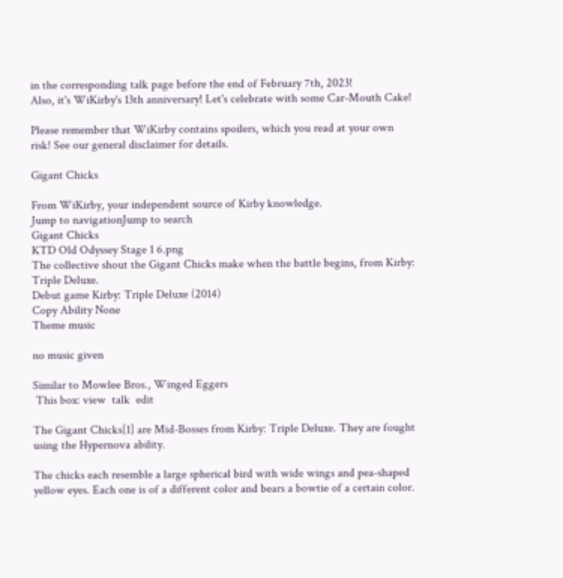in the corresponding talk page before the end of February 7th, 2023!
Also, it's WiKirby's 13th anniversary! Let's celebrate with some Car-Mouth Cake!

Please remember that WiKirby contains spoilers, which you read at your own risk! See our general disclaimer for details.

Gigant Chicks

From WiKirby, your independent source of Kirby knowledge.
Jump to navigationJump to search
Gigant Chicks
KTD Old Odyssey Stage 1 6.png
The collective shout the Gigant Chicks make when the battle begins, from Kirby: Triple Deluxe.
Debut game Kirby: Triple Deluxe (2014)
Copy Ability None
Theme music

no music given

Similar to Mowlee Bros., Winged Eggers
 This box: view  talk  edit

The Gigant Chicks[1] are Mid-Bosses from Kirby: Triple Deluxe. They are fought using the Hypernova ability.

The chicks each resemble a large spherical bird with wide wings and pea-shaped yellow eyes. Each one is of a different color and bears a bowtie of a certain color.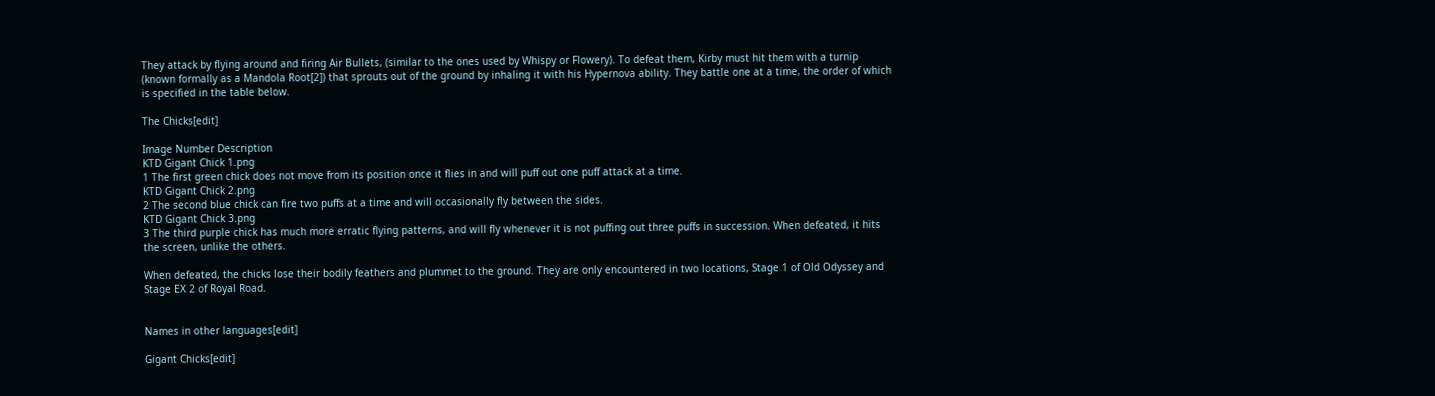They attack by flying around and firing Air Bullets, (similar to the ones used by Whispy or Flowery). To defeat them, Kirby must hit them with a turnip (known formally as a Mandola Root[2]) that sprouts out of the ground by inhaling it with his Hypernova ability. They battle one at a time, the order of which is specified in the table below.

The Chicks[edit]

Image Number Description
KTD Gigant Chick 1.png
1 The first green chick does not move from its position once it flies in and will puff out one puff attack at a time.
KTD Gigant Chick 2.png
2 The second blue chick can fire two puffs at a time and will occasionally fly between the sides.
KTD Gigant Chick 3.png
3 The third purple chick has much more erratic flying patterns, and will fly whenever it is not puffing out three puffs in succession. When defeated, it hits the screen, unlike the others.

When defeated, the chicks lose their bodily feathers and plummet to the ground. They are only encountered in two locations, Stage 1 of Old Odyssey and Stage EX 2 of Royal Road.


Names in other languages[edit]

Gigant Chicks[edit]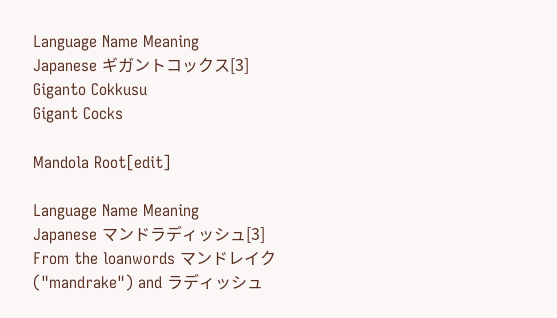Language Name Meaning
Japanese ギガントコックス[3]
Giganto Cokkusu
Gigant Cocks

Mandola Root[edit]

Language Name Meaning
Japanese マンドラディッシュ[3]
From the loanwords マンドレイク ("mandrake") and ラディッシュ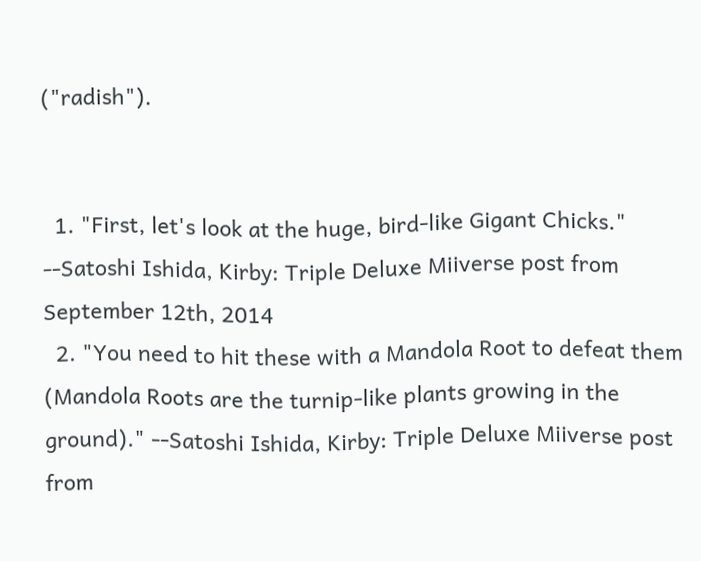("radish").


  1. "First, let's look at the huge, bird-like Gigant Chicks." --Satoshi Ishida, Kirby: Triple Deluxe Miiverse post from September 12th, 2014
  2. "You need to hit these with a Mandola Root to defeat them (Mandola Roots are the turnip-like plants growing in the ground)." --Satoshi Ishida, Kirby: Triple Deluxe Miiverse post from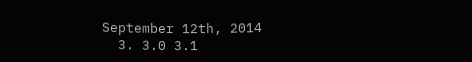September 12th, 2014
  3. 3.0 3.1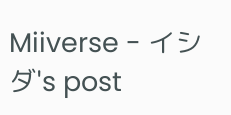Miiverse - イシダ's post